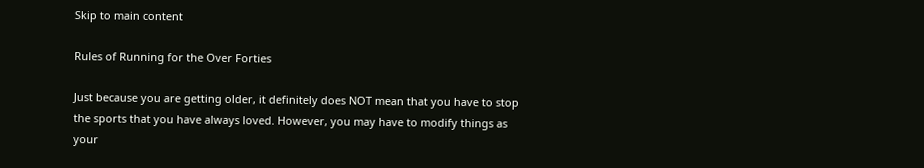Skip to main content

Rules of Running for the Over Forties

Just because you are getting older, it definitely does NOT mean that you have to stop the sports that you have always loved. However, you may have to modify things as your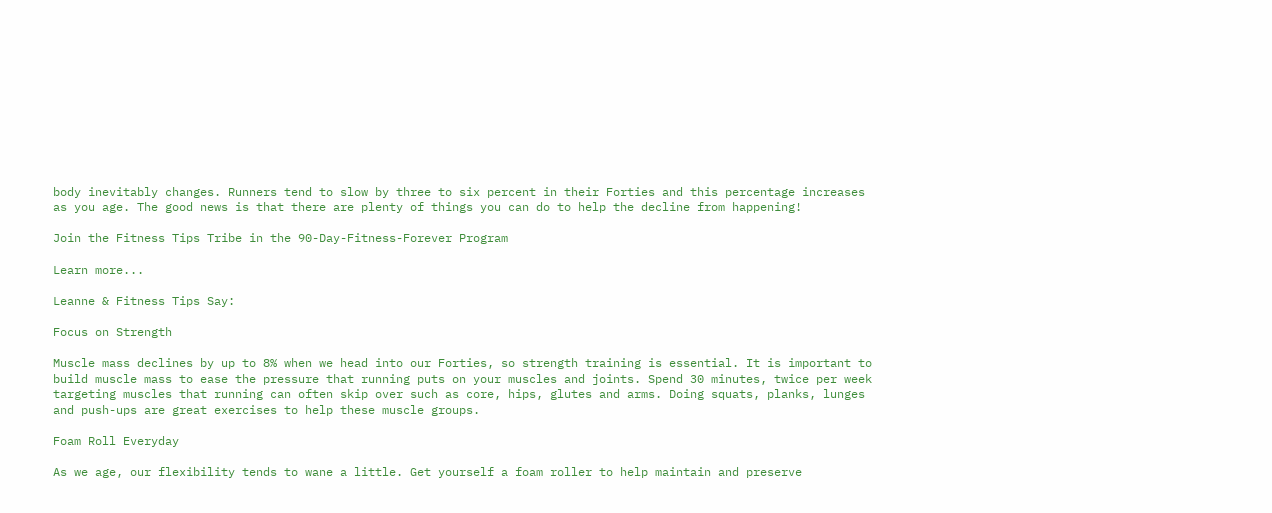body inevitably changes. Runners tend to slow by three to six percent in their Forties and this percentage increases as you age. The good news is that there are plenty of things you can do to help the decline from happening!

Join the Fitness Tips Tribe in the 90-Day-Fitness-Forever Program

Learn more...

Leanne & Fitness Tips Say:

Focus on Strength

Muscle mass declines by up to 8% when we head into our Forties, so strength training is essential. It is important to build muscle mass to ease the pressure that running puts on your muscles and joints. Spend 30 minutes, twice per week targeting muscles that running can often skip over such as core, hips, glutes and arms. Doing squats, planks, lunges and push-ups are great exercises to help these muscle groups.

Foam Roll Everyday

As we age, our flexibility tends to wane a little. Get yourself a foam roller to help maintain and preserve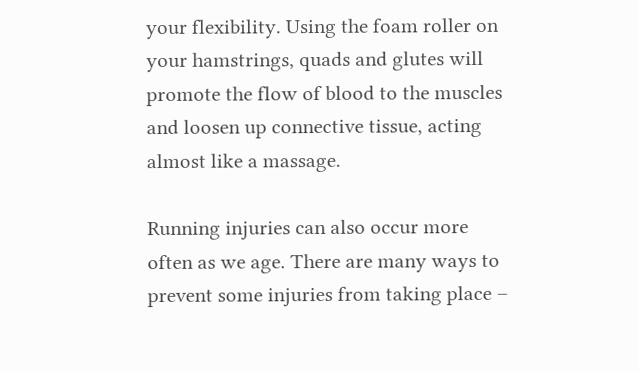your flexibility. Using the foam roller on your hamstrings, quads and glutes will promote the flow of blood to the muscles and loosen up connective tissue, acting almost like a massage.

Running injuries can also occur more often as we age. There are many ways to prevent some injuries from taking place –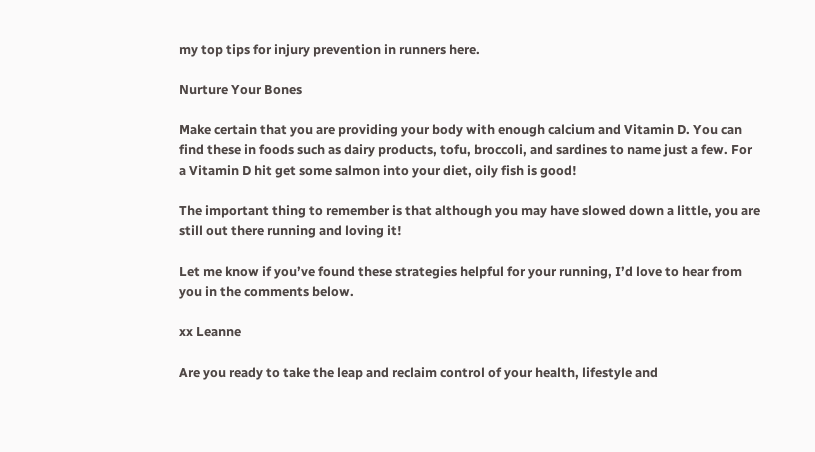my top tips for injury prevention in runners here.

Nurture Your Bones

Make certain that you are providing your body with enough calcium and Vitamin D. You can find these in foods such as dairy products, tofu, broccoli, and sardines to name just a few. For a Vitamin D hit get some salmon into your diet, oily fish is good!

The important thing to remember is that although you may have slowed down a little, you are still out there running and loving it!

Let me know if you’ve found these strategies helpful for your running, I’d love to hear from you in the comments below.

xx Leanne

Are you ready to take the leap and reclaim control of your health, lifestyle and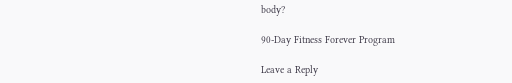body?

90-Day Fitness Forever Program

Leave a Reply